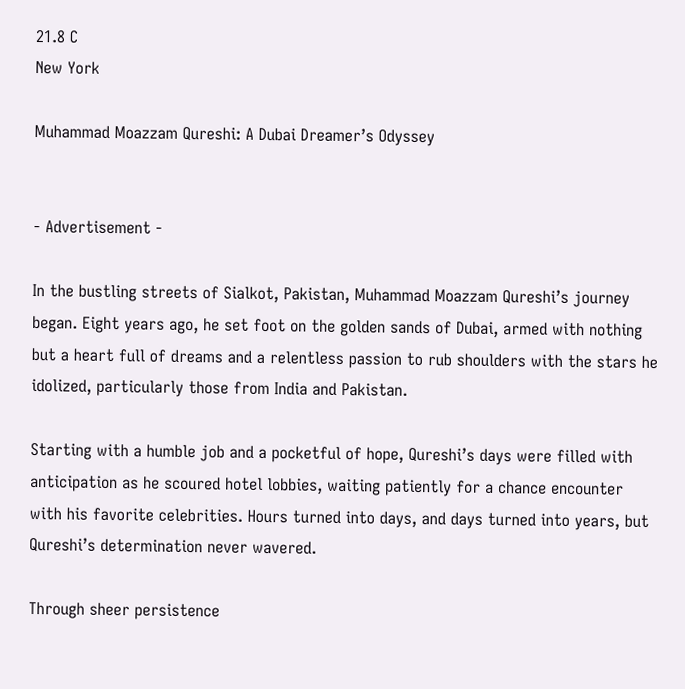21.8 C
New York

Muhammad Moazzam Qureshi: A Dubai Dreamer’s Odyssey


- Advertisement -

In the bustling streets of Sialkot, Pakistan, Muhammad Moazzam Qureshi’s journey began. Eight years ago, he set foot on the golden sands of Dubai, armed with nothing but a heart full of dreams and a relentless passion to rub shoulders with the stars he idolized, particularly those from India and Pakistan.

Starting with a humble job and a pocketful of hope, Qureshi’s days were filled with anticipation as he scoured hotel lobbies, waiting patiently for a chance encounter with his favorite celebrities. Hours turned into days, and days turned into years, but Qureshi’s determination never wavered.

Through sheer persistence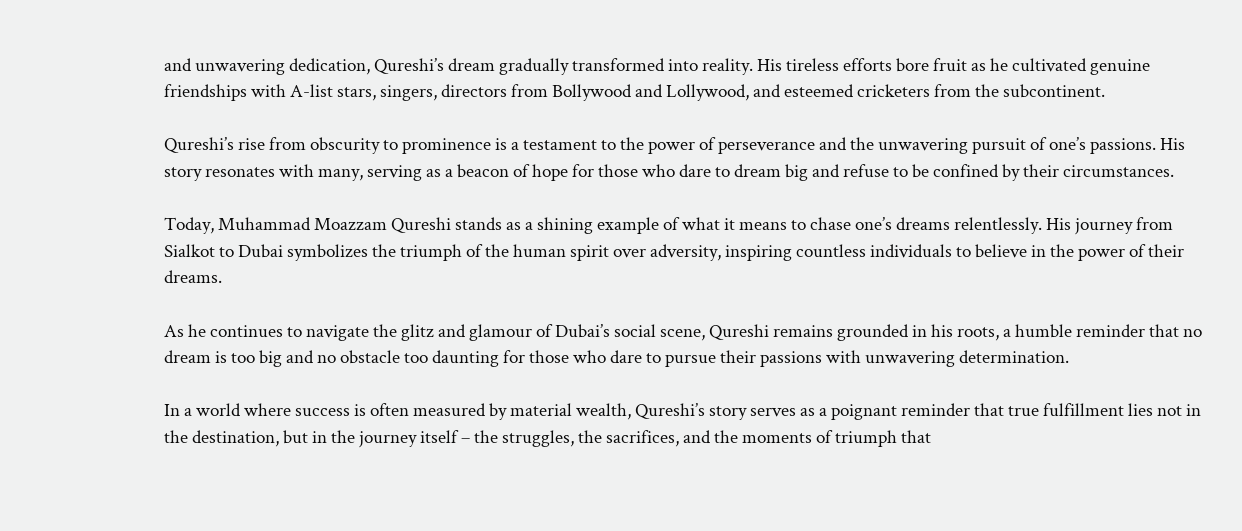and unwavering dedication, Qureshi’s dream gradually transformed into reality. His tireless efforts bore fruit as he cultivated genuine friendships with A-list stars, singers, directors from Bollywood and Lollywood, and esteemed cricketers from the subcontinent.

Qureshi’s rise from obscurity to prominence is a testament to the power of perseverance and the unwavering pursuit of one’s passions. His story resonates with many, serving as a beacon of hope for those who dare to dream big and refuse to be confined by their circumstances.

Today, Muhammad Moazzam Qureshi stands as a shining example of what it means to chase one’s dreams relentlessly. His journey from Sialkot to Dubai symbolizes the triumph of the human spirit over adversity, inspiring countless individuals to believe in the power of their dreams.

As he continues to navigate the glitz and glamour of Dubai’s social scene, Qureshi remains grounded in his roots, a humble reminder that no dream is too big and no obstacle too daunting for those who dare to pursue their passions with unwavering determination.

In a world where success is often measured by material wealth, Qureshi’s story serves as a poignant reminder that true fulfillment lies not in the destination, but in the journey itself – the struggles, the sacrifices, and the moments of triumph that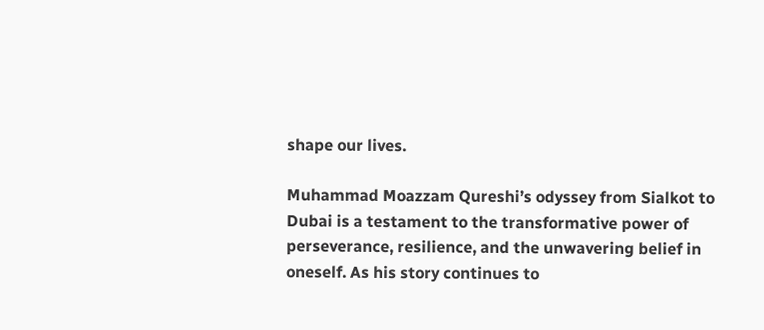shape our lives.

Muhammad Moazzam Qureshi’s odyssey from Sialkot to Dubai is a testament to the transformative power of perseverance, resilience, and the unwavering belief in oneself. As his story continues to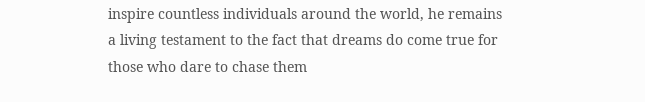inspire countless individuals around the world, he remains a living testament to the fact that dreams do come true for those who dare to chase them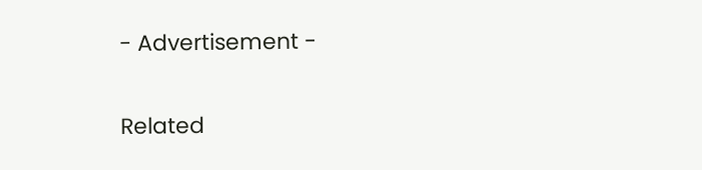- Advertisement -

Related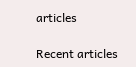articles

Recent articles